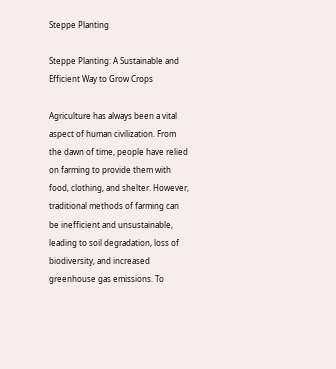Steppe Planting

Steppe Planting: A Sustainable and Efficient Way to Grow Crops

Agriculture has always been a vital aspect of human civilization. From the dawn of time, people have relied on farming to provide them with food, clothing, and shelter. However, traditional methods of farming can be inefficient and unsustainable, leading to soil degradation, loss of biodiversity, and increased greenhouse gas emissions. To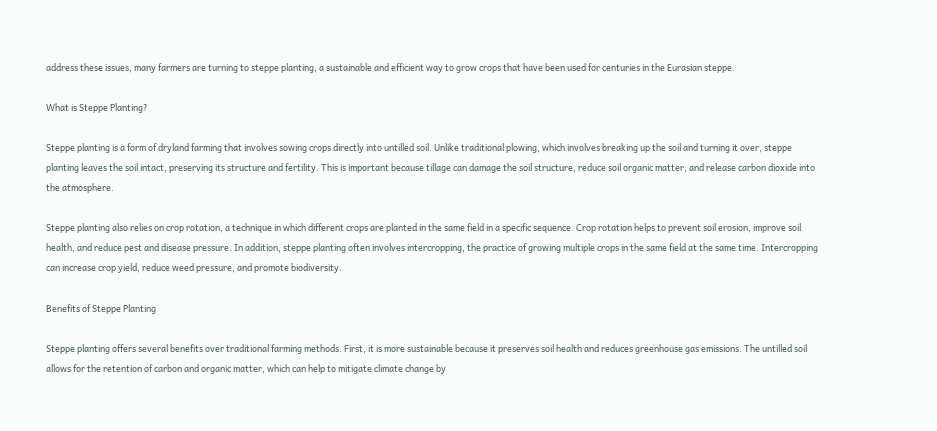address these issues, many farmers are turning to steppe planting, a sustainable and efficient way to grow crops that have been used for centuries in the Eurasian steppe.

What is Steppe Planting?

Steppe planting is a form of dryland farming that involves sowing crops directly into untilled soil. Unlike traditional plowing, which involves breaking up the soil and turning it over, steppe planting leaves the soil intact, preserving its structure and fertility. This is important because tillage can damage the soil structure, reduce soil organic matter, and release carbon dioxide into the atmosphere.

Steppe planting also relies on crop rotation, a technique in which different crops are planted in the same field in a specific sequence. Crop rotation helps to prevent soil erosion, improve soil health, and reduce pest and disease pressure. In addition, steppe planting often involves intercropping, the practice of growing multiple crops in the same field at the same time. Intercropping can increase crop yield, reduce weed pressure, and promote biodiversity.

Benefits of Steppe Planting

Steppe planting offers several benefits over traditional farming methods. First, it is more sustainable because it preserves soil health and reduces greenhouse gas emissions. The untilled soil allows for the retention of carbon and organic matter, which can help to mitigate climate change by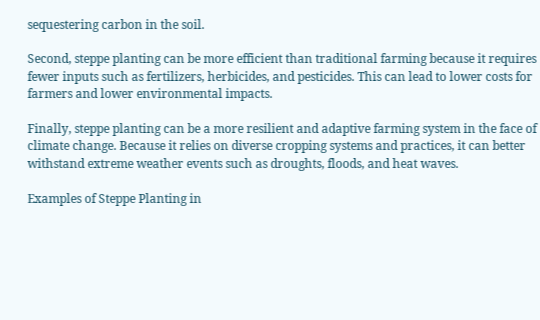sequestering carbon in the soil.

Second, steppe planting can be more efficient than traditional farming because it requires fewer inputs such as fertilizers, herbicides, and pesticides. This can lead to lower costs for farmers and lower environmental impacts.

Finally, steppe planting can be a more resilient and adaptive farming system in the face of climate change. Because it relies on diverse cropping systems and practices, it can better withstand extreme weather events such as droughts, floods, and heat waves.

Examples of Steppe Planting in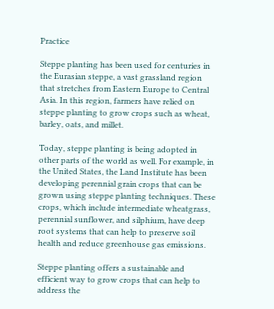Practice

Steppe planting has been used for centuries in the Eurasian steppe, a vast grassland region that stretches from Eastern Europe to Central Asia. In this region, farmers have relied on steppe planting to grow crops such as wheat, barley, oats, and millet.

Today, steppe planting is being adopted in other parts of the world as well. For example, in the United States, the Land Institute has been developing perennial grain crops that can be grown using steppe planting techniques. These crops, which include intermediate wheatgrass, perennial sunflower, and silphium, have deep root systems that can help to preserve soil health and reduce greenhouse gas emissions.

Steppe planting offers a sustainable and efficient way to grow crops that can help to address the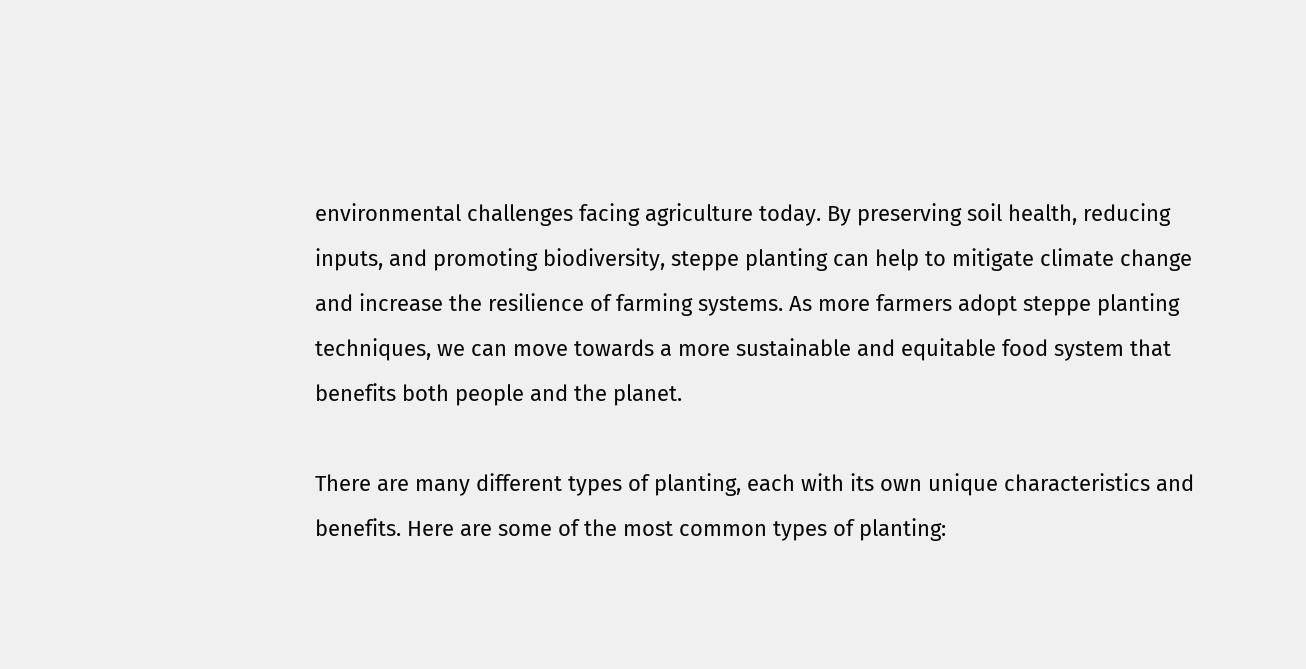environmental challenges facing agriculture today. By preserving soil health, reducing inputs, and promoting biodiversity, steppe planting can help to mitigate climate change and increase the resilience of farming systems. As more farmers adopt steppe planting techniques, we can move towards a more sustainable and equitable food system that benefits both people and the planet.

There are many different types of planting, each with its own unique characteristics and benefits. Here are some of the most common types of planting: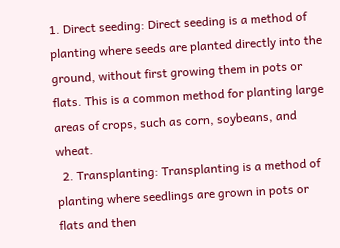1. Direct seeding: Direct seeding is a method of planting where seeds are planted directly into the ground, without first growing them in pots or flats. This is a common method for planting large areas of crops, such as corn, soybeans, and wheat.
  2. Transplanting: Transplanting is a method of planting where seedlings are grown in pots or flats and then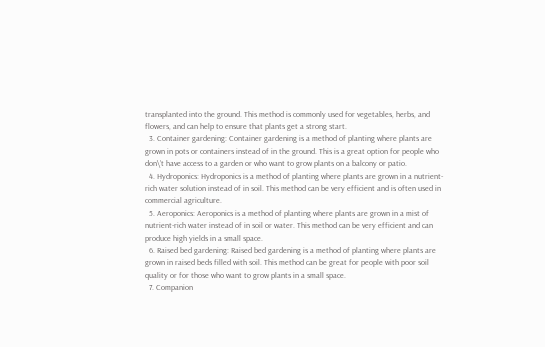transplanted into the ground. This method is commonly used for vegetables, herbs, and flowers, and can help to ensure that plants get a strong start.
  3. Container gardening: Container gardening is a method of planting where plants are grown in pots or containers instead of in the ground. This is a great option for people who don\’t have access to a garden or who want to grow plants on a balcony or patio.
  4. Hydroponics: Hydroponics is a method of planting where plants are grown in a nutrient-rich water solution instead of in soil. This method can be very efficient and is often used in commercial agriculture.
  5. Aeroponics: Aeroponics is a method of planting where plants are grown in a mist of nutrient-rich water instead of in soil or water. This method can be very efficient and can produce high yields in a small space.
  6. Raised bed gardening: Raised bed gardening is a method of planting where plants are grown in raised beds filled with soil. This method can be great for people with poor soil quality or for those who want to grow plants in a small space.
  7. Companion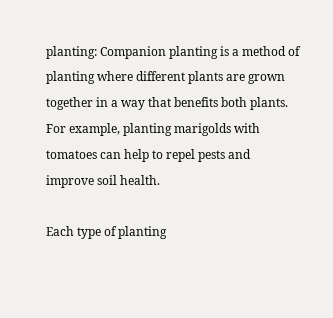planting: Companion planting is a method of planting where different plants are grown together in a way that benefits both plants. For example, planting marigolds with tomatoes can help to repel pests and improve soil health.

Each type of planting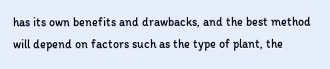has its own benefits and drawbacks, and the best method will depend on factors such as the type of plant, the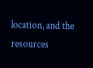location, and the resources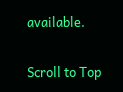available.

Scroll to Top